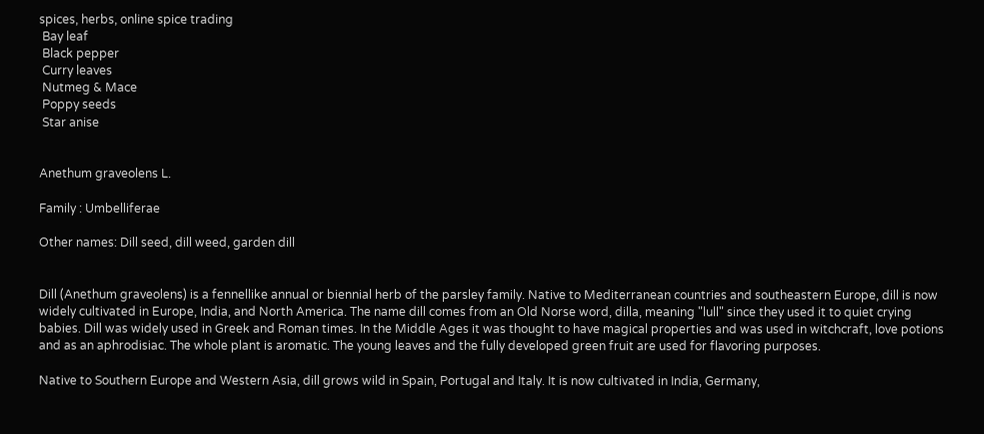spices, herbs, online spice trading
 Bay leaf
 Black pepper
 Curry leaves
 Nutmeg & Mace
 Poppy seeds
 Star anise


Anethum graveolens L.

Family : Umbelliferae

Other names: Dill seed, dill weed, garden dill


Dill (Anethum graveolens) is a fennellike annual or biennial herb of the parsley family. Native to Mediterranean countries and southeastern Europe, dill is now widely cultivated in Europe, India, and North America. The name dill comes from an Old Norse word, dilla, meaning "lull" since they used it to quiet crying babies. Dill was widely used in Greek and Roman times. In the Middle Ages it was thought to have magical properties and was used in witchcraft, love potions and as an aphrodisiac. The whole plant is aromatic. The young leaves and the fully developed green fruit are used for flavoring purposes.

Native to Southern Europe and Western Asia, dill grows wild in Spain, Portugal and Italy. It is now cultivated in India, Germany,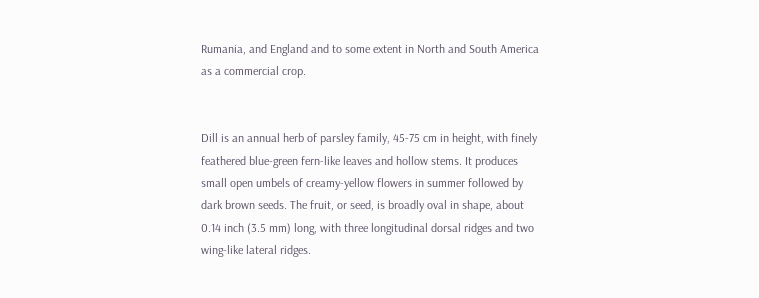Rumania, and England and to some extent in North and South America as a commercial crop.


Dill is an annual herb of parsley family, 45-75 cm in height, with finely feathered blue-green fern-like leaves and hollow stems. It produces small open umbels of creamy-yellow flowers in summer followed by dark brown seeds. The fruit, or seed, is broadly oval in shape, about 0.14 inch (3.5 mm) long, with three longitudinal dorsal ridges and two wing-like lateral ridges.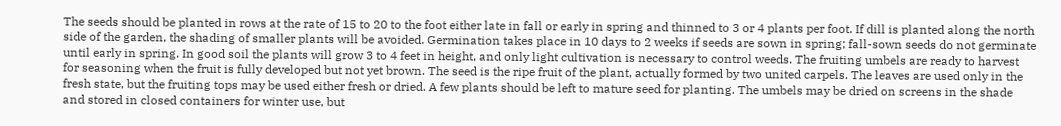The seeds should be planted in rows at the rate of 15 to 20 to the foot either late in fall or early in spring and thinned to 3 or 4 plants per foot. If dill is planted along the north side of the garden, the shading of smaller plants will be avoided. Germination takes place in 10 days to 2 weeks if seeds are sown in spring; fall-sown seeds do not germinate until early in spring. In good soil the plants will grow 3 to 4 feet in height, and only light cultivation is necessary to control weeds. The fruiting umbels are ready to harvest for seasoning when the fruit is fully developed but not yet brown. The seed is the ripe fruit of the plant, actually formed by two united carpels. The leaves are used only in the fresh state, but the fruiting tops may be used either fresh or dried. A few plants should be left to mature seed for planting. The umbels may be dried on screens in the shade and stored in closed containers for winter use, but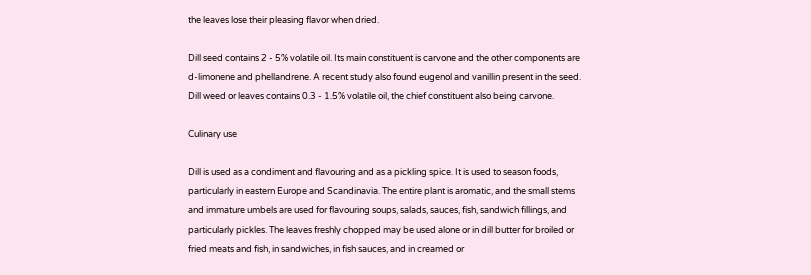the leaves lose their pleasing flavor when dried.

Dill seed contains 2 - 5% volatile oil. Its main constituent is carvone and the other components are d-limonene and phellandrene. A recent study also found eugenol and vanillin present in the seed. Dill weed or leaves contains 0.3 - 1.5% volatile oil, the chief constituent also being carvone.

Culinary use

Dill is used as a condiment and flavouring and as a pickling spice. It is used to season foods, particularly in eastern Europe and Scandinavia. The entire plant is aromatic, and the small stems and immature umbels are used for flavouring soups, salads, sauces, fish, sandwich fillings, and particularly pickles. The leaves freshly chopped may be used alone or in dill butter for broiled or fried meats and fish, in sandwiches, in fish sauces, and in creamed or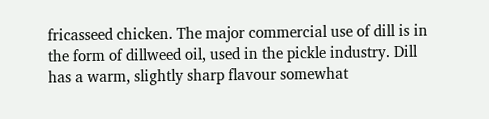fricasseed chicken. The major commercial use of dill is in the form of dillweed oil, used in the pickle industry. Dill has a warm, slightly sharp flavour somewhat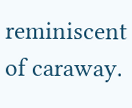reminiscent of caraway.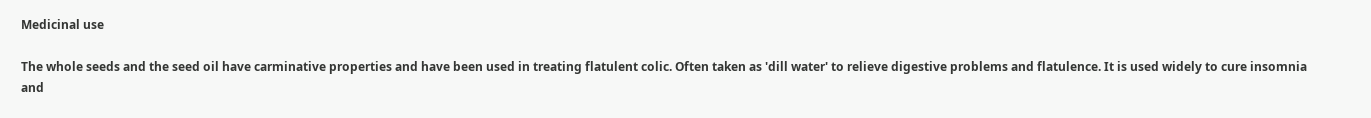Medicinal use

The whole seeds and the seed oil have carminative properties and have been used in treating flatulent colic. Often taken as 'dill water' to relieve digestive problems and flatulence. It is used widely to cure insomnia and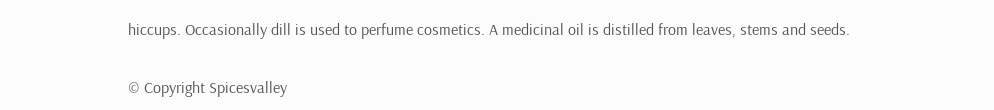hiccups. Occasionally dill is used to perfume cosmetics. A medicinal oil is distilled from leaves, stems and seeds.


© Copyright Spicesvalley